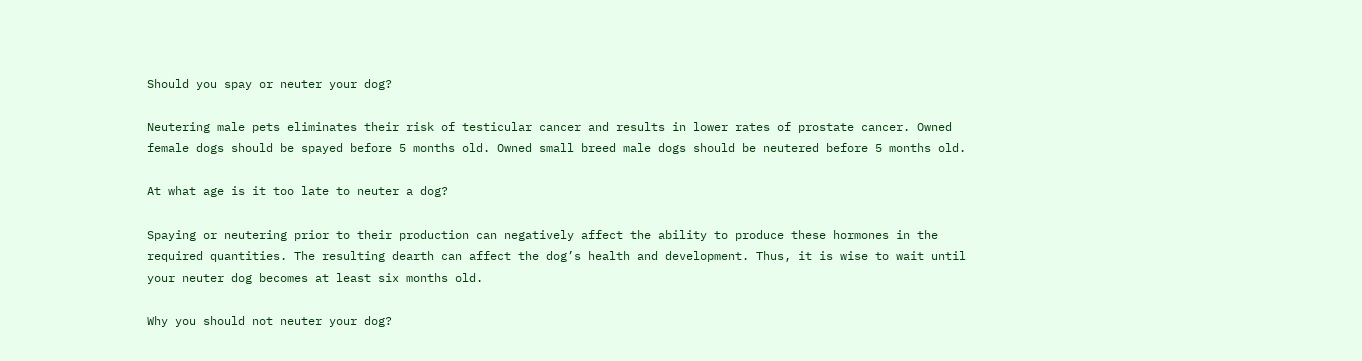Should you spay or neuter your dog?

Neutering male pets eliminates their risk of testicular cancer and results in lower rates of prostate cancer. Owned female dogs should be spayed before 5 months old. Owned small breed male dogs should be neutered before 5 months old.

At what age is it too late to neuter a dog?

Spaying or neutering prior to their production can negatively affect the ability to produce these hormones in the required quantities. The resulting dearth can affect the dog’s health and development. Thus, it is wise to wait until your neuter dog becomes at least six months old.

Why you should not neuter your dog?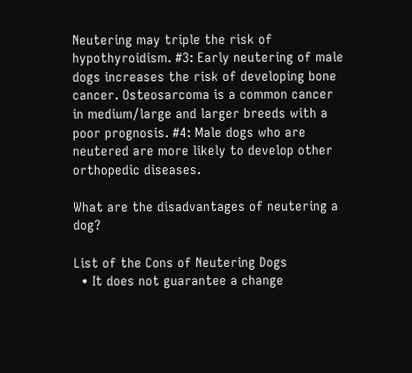Neutering may triple the risk of hypothyroidism. #3: Early neutering of male dogs increases the risk of developing bone cancer. Osteosarcoma is a common cancer in medium/large and larger breeds with a poor prognosis. #4: Male dogs who are neutered are more likely to develop other orthopedic diseases.

What are the disadvantages of neutering a dog?

List of the Cons of Neutering Dogs
  • It does not guarantee a change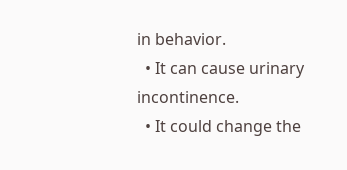in behavior.
  • It can cause urinary incontinence.
  • It could change the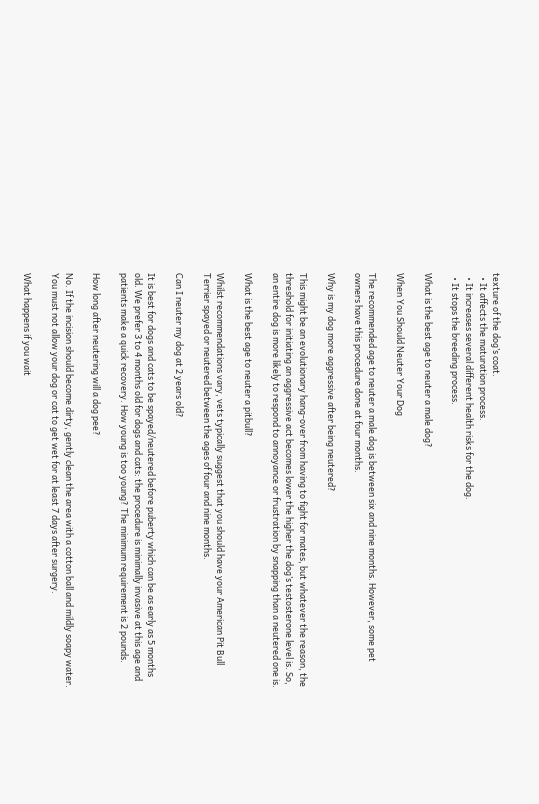texture of the dog’s coat.
  • It affects the maturation process.
  • It increases several different health risks for the dog.
  • It stops the breeding process.

What is the best age to neuter a male dog?

When You Should Neuter Your Dog

The recommended age to neuter a male dog is between six and nine months. However, some pet owners have this procedure done at four months.

Why is my dog more aggressive after being neutered?

This might be an evolutionary hang-over from having to fight for mates, but whatever the reason, the threshold for initiating an aggressive act becomes lower the higher the dog’s testosterone level is. So, an entire dog is more likely to respond to annoyance or frustration by snapping than a neutered one is.

What is the best age to neuter a pitbull?

Whilst recommendations vary, vets typically suggest that you should have your American Pit Bull Terrier spayed or neutered between the ages of four and nine months.

Can I neuter my dog at 2 years old?

It is best for dogs and cats to be spayed/neutered before puberty which can be as early as 5 months old. We prefer 3 to 4 months old for dogs and cats: the procedure is minimally invasive at this age and patients make a quick recovery. How young is too young? The minimum requirement is 2 pounds.

How long after neutering will a dog pee?

No. If the incision should become dirty, gently clean the area with a cotton ball and mildly soapy water. You must not allow your dog or cat to get wet for at least 7 days after surgery.

What happens if you wait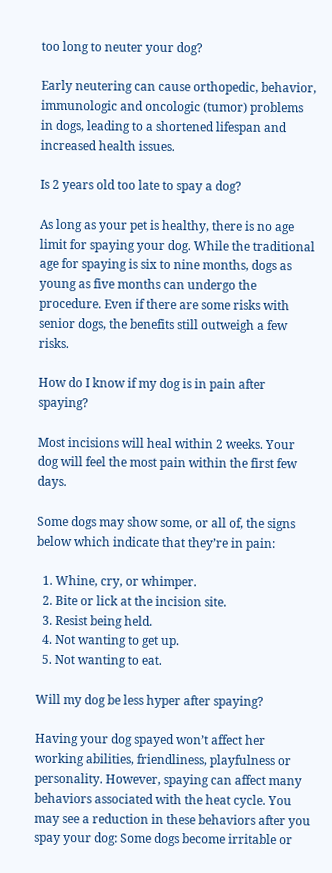too long to neuter your dog?

Early neutering can cause orthopedic, behavior, immunologic and oncologic (tumor) problems in dogs, leading to a shortened lifespan and increased health issues.

Is 2 years old too late to spay a dog?

As long as your pet is healthy, there is no age limit for spaying your dog. While the traditional age for spaying is six to nine months, dogs as young as five months can undergo the procedure. Even if there are some risks with senior dogs, the benefits still outweigh a few risks.

How do I know if my dog is in pain after spaying?

Most incisions will heal within 2 weeks. Your dog will feel the most pain within the first few days.

Some dogs may show some, or all of, the signs below which indicate that they’re in pain:

  1. Whine, cry, or whimper.
  2. Bite or lick at the incision site.
  3. Resist being held.
  4. Not wanting to get up.
  5. Not wanting to eat.

Will my dog be less hyper after spaying?

Having your dog spayed won’t affect her working abilities, friendliness, playfulness or personality. However, spaying can affect many behaviors associated with the heat cycle. You may see a reduction in these behaviors after you spay your dog: Some dogs become irritable or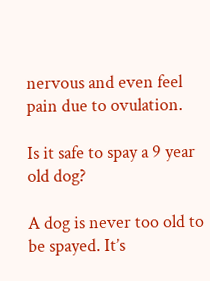nervous and even feel pain due to ovulation.

Is it safe to spay a 9 year old dog?

A dog is never too old to be spayed. It’s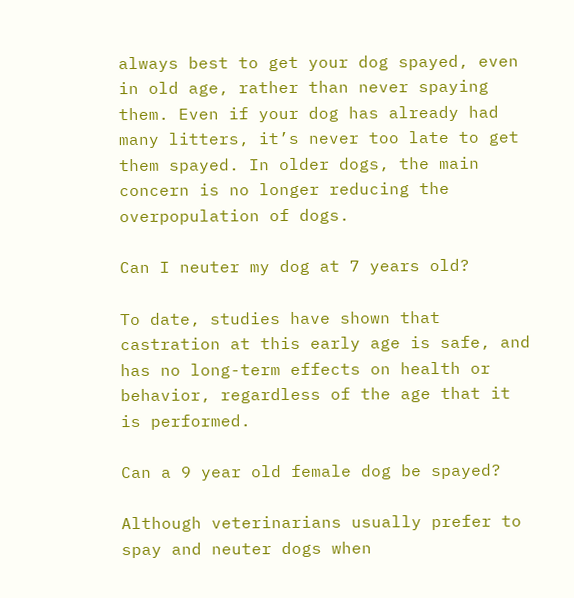always best to get your dog spayed, even in old age, rather than never spaying them. Even if your dog has already had many litters, it’s never too late to get them spayed. In older dogs, the main concern is no longer reducing the overpopulation of dogs.

Can I neuter my dog at 7 years old?

To date, studies have shown that castration at this early age is safe, and has no long-term effects on health or behavior, regardless of the age that it is performed.

Can a 9 year old female dog be spayed?

Although veterinarians usually prefer to spay and neuter dogs when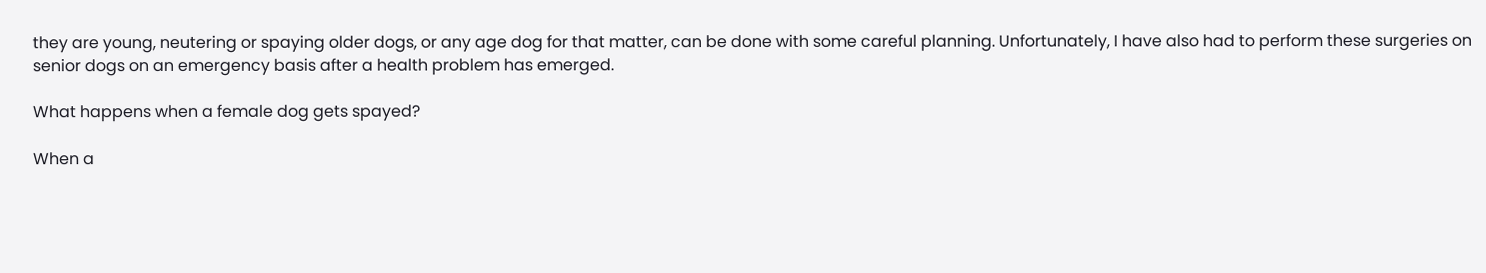they are young, neutering or spaying older dogs, or any age dog for that matter, can be done with some careful planning. Unfortunately, I have also had to perform these surgeries on senior dogs on an emergency basis after a health problem has emerged.

What happens when a female dog gets spayed?

When a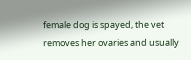female dog is spayed, the vet removes her ovaries and usually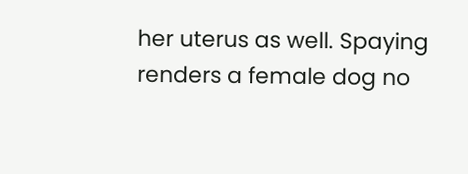her uterus as well. Spaying renders a female dog no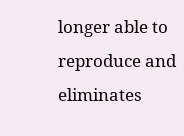longer able to reproduce and eliminates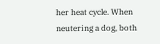her heat cycle. When neutering a dog, both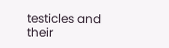testicles and their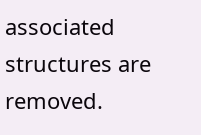associated structures are removed.